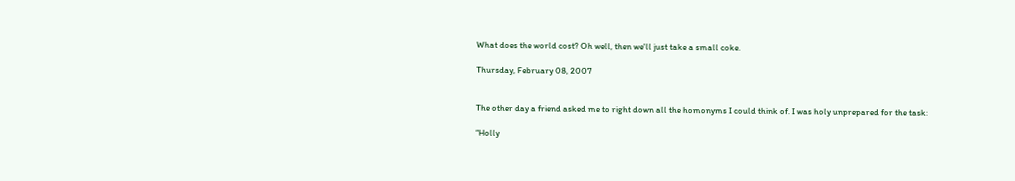What does the world cost? Oh well, then we'll just take a small coke.

Thursday, February 08, 2007


The other day a friend asked me to right down all the homonyms I could think of. I was holy unprepared for the task:

“Holly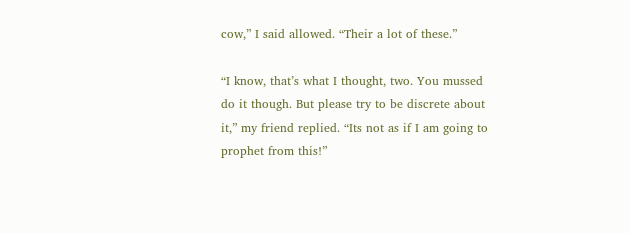cow,” I said allowed. “Their a lot of these.”

“I know, that’s what I thought, two. You mussed do it though. But please try to be discrete about it,” my friend replied. “Its not as if I am going to prophet from this!”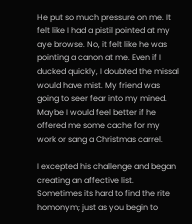He put so much pressure on me. It felt like I had a pistil pointed at my aye browse. No, it felt like he was pointing a canon at me. Even if I ducked quickly, I doubted the missal would have mist. My friend was going to seer fear into my mined. Maybe I would feel better if he offered me some cache for my work or sang a Christmas carrel.

I excepted his challenge and began creating an affective list. Sometimes its hard to find the rite homonym; just as you begin to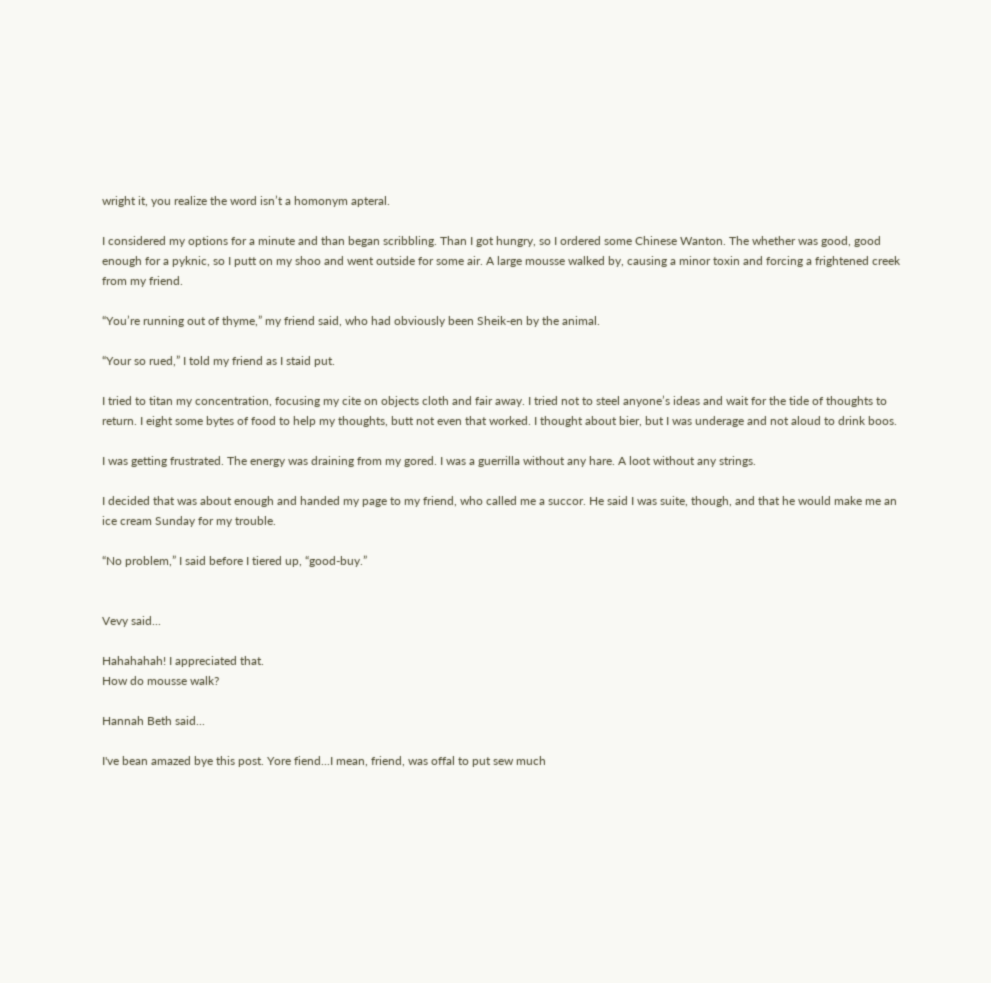wright it, you realize the word isn’t a homonym apteral.

I considered my options for a minute and than began scribbling. Than I got hungry, so I ordered some Chinese Wanton. The whether was good, good enough for a pyknic, so I putt on my shoo and went outside for some air. A large mousse walked by, causing a minor toxin and forcing a frightened creek from my friend.

“You’re running out of thyme,” my friend said, who had obviously been Sheik-en by the animal.

“Your so rued,” I told my friend as I staid put.

I tried to titan my concentration, focusing my cite on objects cloth and fair away. I tried not to steel anyone’s ideas and wait for the tide of thoughts to return. I eight some bytes of food to help my thoughts, butt not even that worked. I thought about bier, but I was underage and not aloud to drink boos.

I was getting frustrated. The energy was draining from my gored. I was a guerrilla without any hare. A loot without any strings.

I decided that was about enough and handed my page to my friend, who called me a succor. He said I was suite, though, and that he would make me an ice cream Sunday for my trouble.

“No problem,” I said before I tiered up, “good-buy.”


Vevy said...

Hahahahah! I appreciated that.
How do mousse walk?

Hannah Beth said...

I've bean amazed bye this post. Yore fiend...I mean, friend, was offal to put sew much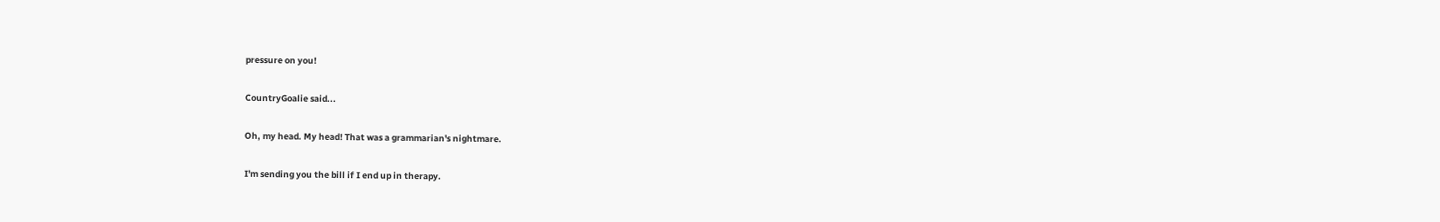pressure on you!

CountryGoalie said...

Oh, my head. My head! That was a grammarian's nightmare.

I'm sending you the bill if I end up in therapy.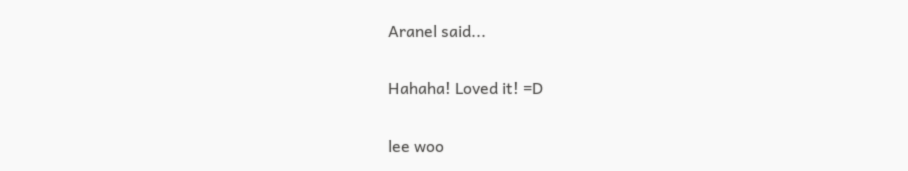Aranel said...

Hahaha! Loved it! =D

lee woo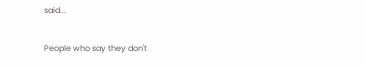said...

People who say they don't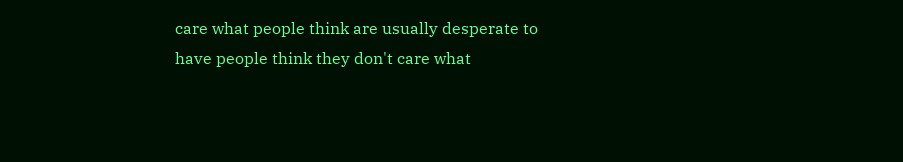care what people think are usually desperate to have people think they don't care what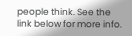people think. See the link below for more info.